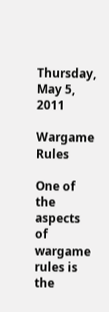Thursday, May 5, 2011

Wargame Rules

One of the aspects of wargame rules is the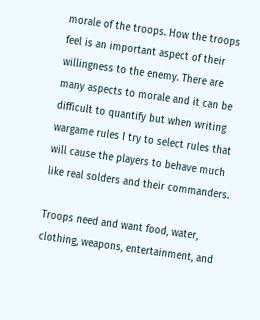morale of the troops. How the troops feel is an important aspect of their willingness to the enemy. There are many aspects to morale and it can be difficult to quantify but when writing wargame rules I try to select rules that will cause the players to behave much like real solders and their commanders.

Troops need and want food, water, clothing, weapons, entertainment, and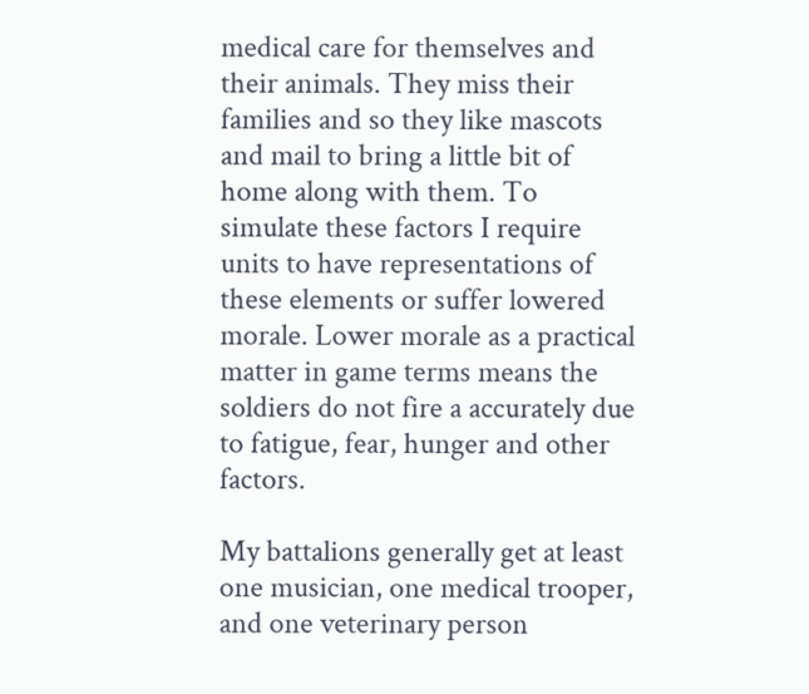medical care for themselves and their animals. They miss their families and so they like mascots and mail to bring a little bit of home along with them. To simulate these factors I require units to have representations of these elements or suffer lowered morale. Lower morale as a practical matter in game terms means the soldiers do not fire a accurately due to fatigue, fear, hunger and other factors.

My battalions generally get at least one musician, one medical trooper, and one veterinary person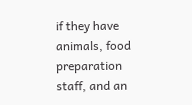if they have animals, food preparation staff, and an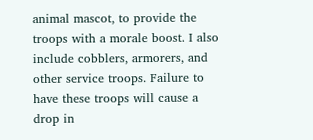animal mascot, to provide the troops with a morale boost. I also include cobblers, armorers, and other service troops. Failure to have these troops will cause a drop in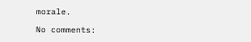morale.

No comments: